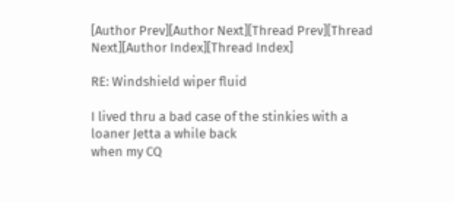[Author Prev][Author Next][Thread Prev][Thread Next][Author Index][Thread Index]

RE: Windshield wiper fluid

I lived thru a bad case of the stinkies with a loaner Jetta a while back
when my CQ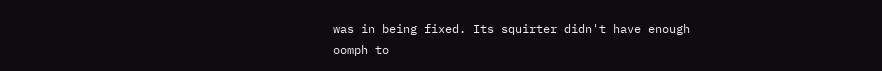was in being fixed. Its squirter didn't have enough oomph to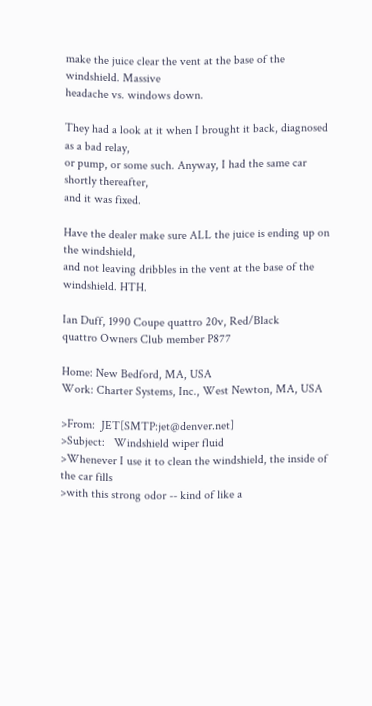make the juice clear the vent at the base of the windshield. Massive
headache vs. windows down.

They had a look at it when I brought it back, diagnosed as a bad relay,
or pump, or some such. Anyway, I had the same car shortly thereafter,
and it was fixed.

Have the dealer make sure ALL the juice is ending up on the windshield,
and not leaving dribbles in the vent at the base of the windshield. HTH.

Ian Duff, 1990 Coupe quattro 20v, Red/Black
quattro Owners Club member P877

Home: New Bedford, MA, USA
Work: Charter Systems, Inc., West Newton, MA, USA

>From:  JET[SMTP:jet@denver.net]
>Subject:   Windshield wiper fluid
>Whenever I use it to clean the windshield, the inside of the car fills
>with this strong odor -- kind of like a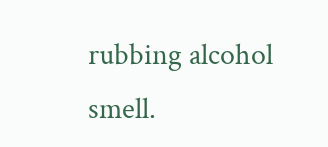rubbing alcohol smell.